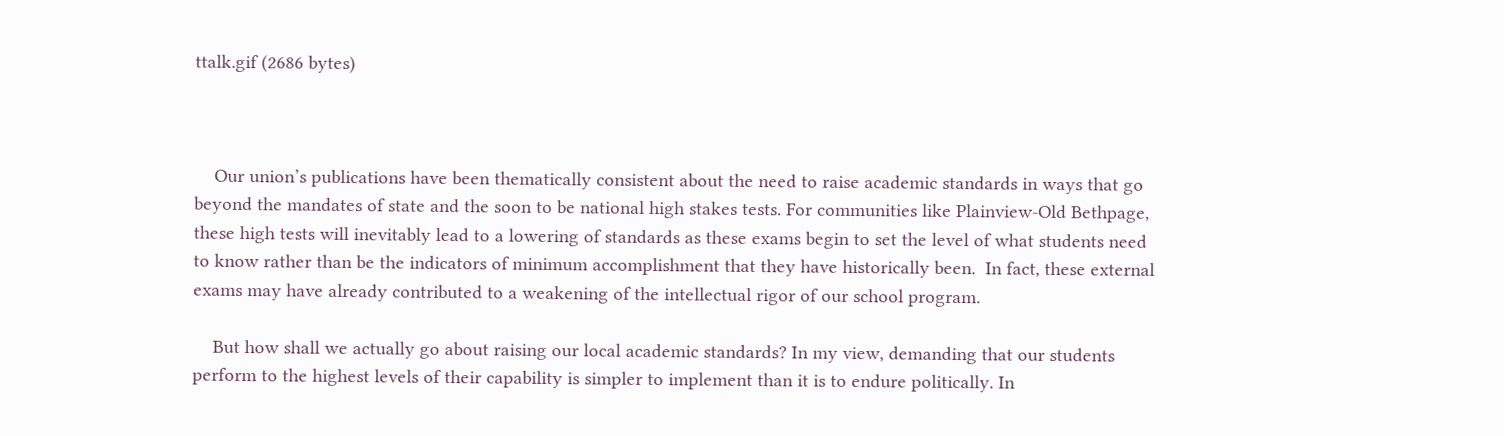ttalk.gif (2686 bytes)



    Our union’s publications have been thematically consistent about the need to raise academic standards in ways that go beyond the mandates of state and the soon to be national high stakes tests. For communities like Plainview-Old Bethpage, these high tests will inevitably lead to a lowering of standards as these exams begin to set the level of what students need to know rather than be the indicators of minimum accomplishment that they have historically been.  In fact, these external exams may have already contributed to a weakening of the intellectual rigor of our school program.

    But how shall we actually go about raising our local academic standards? In my view, demanding that our students perform to the highest levels of their capability is simpler to implement than it is to endure politically. In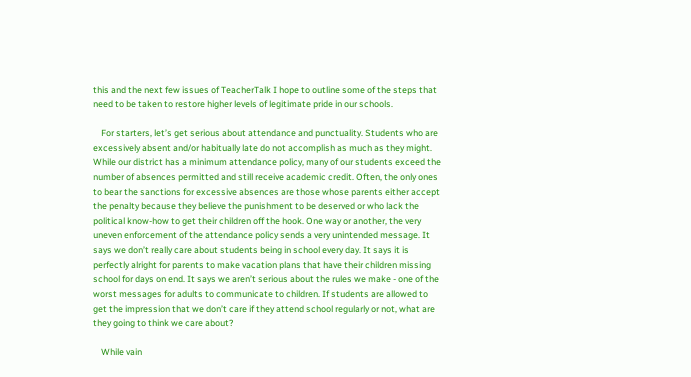this and the next few issues of TeacherTalk I hope to outline some of the steps that need to be taken to restore higher levels of legitimate pride in our schools.

    For starters, let’s get serious about attendance and punctuality. Students who are excessively absent and/or habitually late do not accomplish as much as they might. While our district has a minimum attendance policy, many of our students exceed the number of absences permitted and still receive academic credit. Often, the only ones to bear the sanctions for excessive absences are those whose parents either accept the penalty because they believe the punishment to be deserved or who lack the political know-how to get their children off the hook. One way or another, the very uneven enforcement of the attendance policy sends a very unintended message. It says we don’t really care about students being in school every day. It says it is perfectly alright for parents to make vacation plans that have their children missing school for days on end. It says we aren’t serious about the rules we make - one of the worst messages for adults to communicate to children. If students are allowed to get the impression that we don’t care if they attend school regularly or not, what are they going to think we care about?

    While vain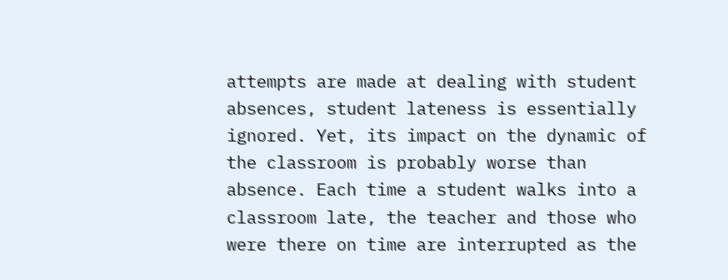attempts are made at dealing with student absences, student lateness is essentially ignored. Yet, its impact on the dynamic of the classroom is probably worse than absence. Each time a student walks into a classroom late, the teacher and those who were there on time are interrupted as the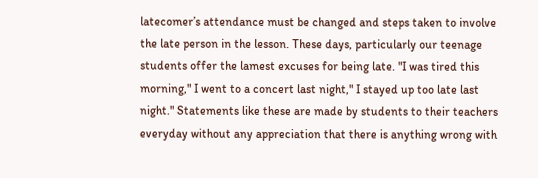latecomer’s attendance must be changed and steps taken to involve the late person in the lesson. These days, particularly our teenage students offer the lamest excuses for being late. "I was tired this morning," I went to a concert last night," I stayed up too late last night." Statements like these are made by students to their teachers everyday without any appreciation that there is anything wrong with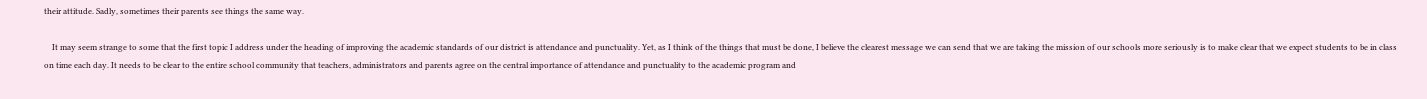their attitude. Sadly, sometimes their parents see things the same way.

    It may seem strange to some that the first topic I address under the heading of improving the academic standards of our district is attendance and punctuality. Yet, as I think of the things that must be done, I believe the clearest message we can send that we are taking the mission of our schools more seriously is to make clear that we expect students to be in class on time each day. It needs to be clear to the entire school community that teachers, administrators and parents agree on the central importance of attendance and punctuality to the academic program and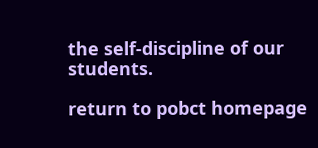the self-discipline of our students.

return to pobct homepage